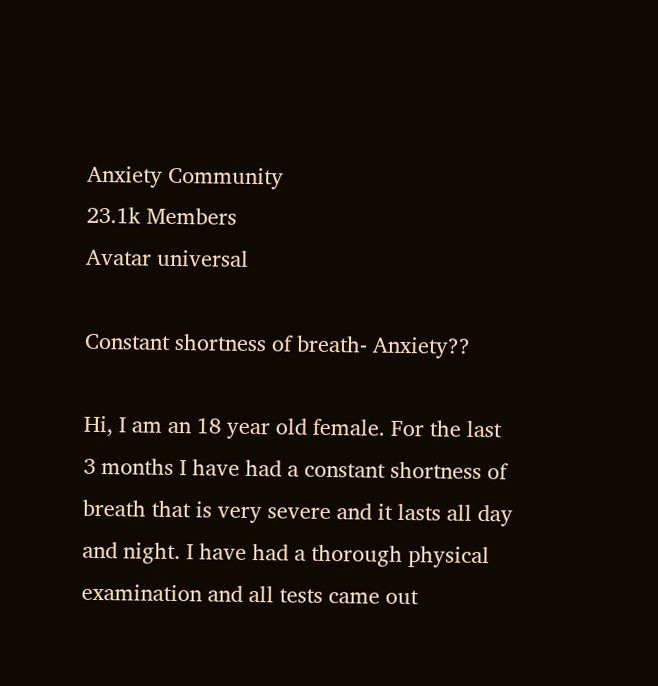Anxiety Community
23.1k Members
Avatar universal

Constant shortness of breath- Anxiety??

Hi, I am an 18 year old female. For the last 3 months I have had a constant shortness of breath that is very severe and it lasts all day and night. I have had a thorough physical examination and all tests came out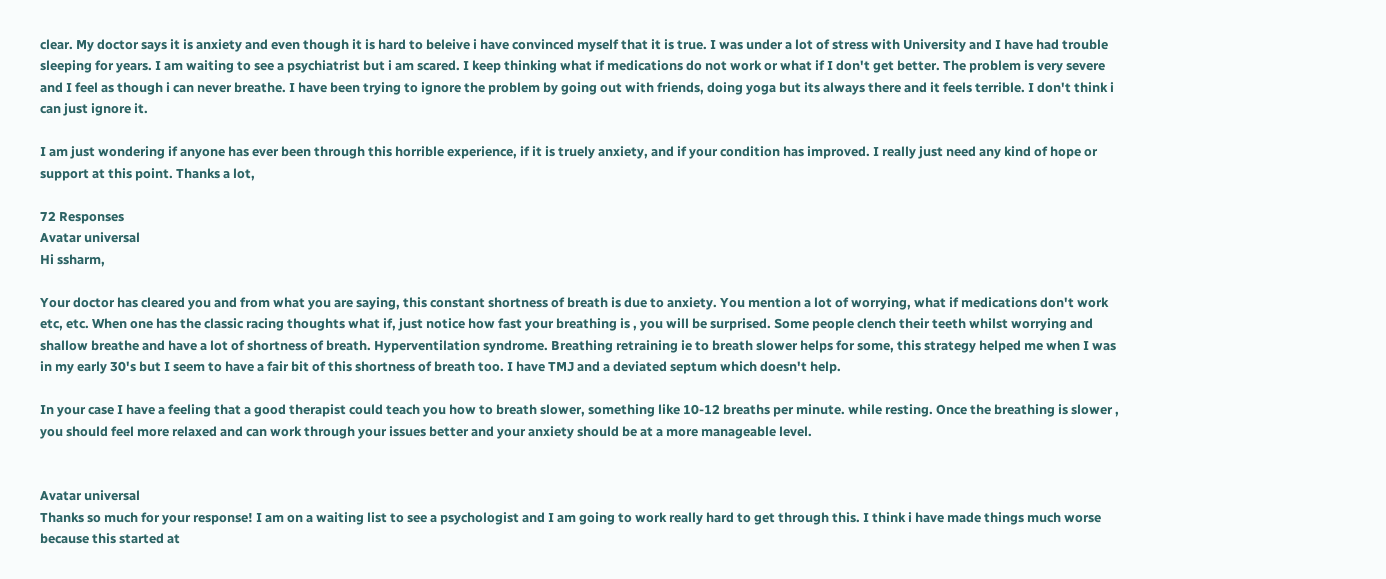clear. My doctor says it is anxiety and even though it is hard to beleive i have convinced myself that it is true. I was under a lot of stress with University and I have had trouble sleeping for years. I am waiting to see a psychiatrist but i am scared. I keep thinking what if medications do not work or what if I don't get better. The problem is very severe and I feel as though i can never breathe. I have been trying to ignore the problem by going out with friends, doing yoga but its always there and it feels terrible. I don't think i can just ignore it.

I am just wondering if anyone has ever been through this horrible experience, if it is truely anxiety, and if your condition has improved. I really just need any kind of hope or support at this point. Thanks a lot,

72 Responses
Avatar universal
Hi ssharm,

Your doctor has cleared you and from what you are saying, this constant shortness of breath is due to anxiety. You mention a lot of worrying, what if medications don't work etc, etc. When one has the classic racing thoughts what if, just notice how fast your breathing is , you will be surprised. Some people clench their teeth whilst worrying and shallow breathe and have a lot of shortness of breath. Hyperventilation syndrome. Breathing retraining ie to breath slower helps for some, this strategy helped me when I was in my early 30's but I seem to have a fair bit of this shortness of breath too. I have TMJ and a deviated septum which doesn't help.

In your case I have a feeling that a good therapist could teach you how to breath slower, something like 10-12 breaths per minute. while resting. Once the breathing is slower , you should feel more relaxed and can work through your issues better and your anxiety should be at a more manageable level.


Avatar universal
Thanks so much for your response! I am on a waiting list to see a psychologist and I am going to work really hard to get through this. I think i have made things much worse because this started at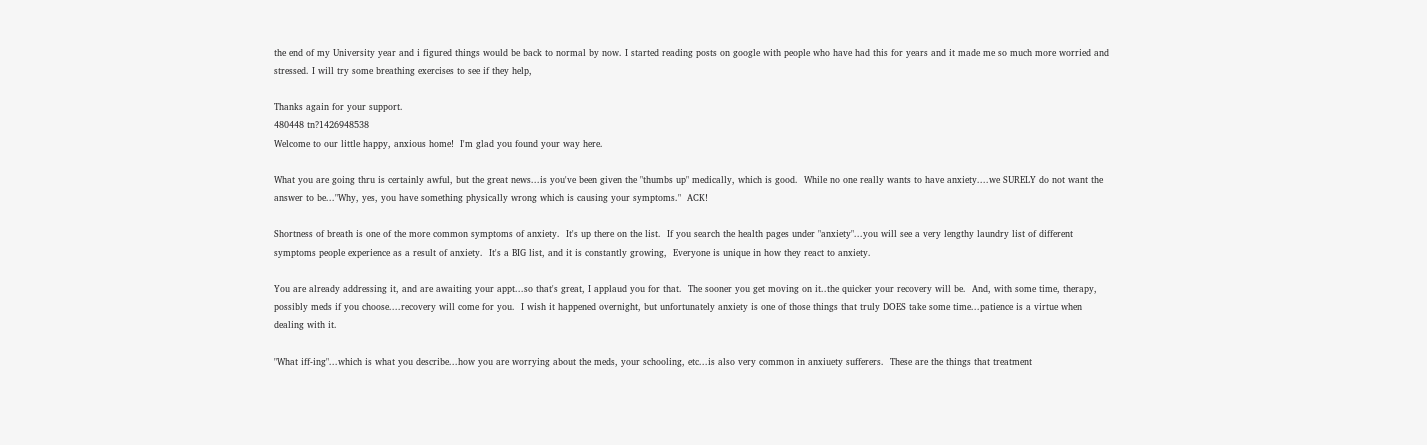the end of my University year and i figured things would be back to normal by now. I started reading posts on google with people who have had this for years and it made me so much more worried and stressed. I will try some breathing exercises to see if they help,

Thanks again for your support.
480448 tn?1426948538
Welcome to our little happy, anxious home!  I'm glad you found your way here.

What you are going thru is certainly awful, but the great news...is you've been given the "thumbs up" medically, which is good.  While no one really wants to have anxiety....we SURELY do not want the answer to be..."Why, yes, you have something physically wrong which is causing your symptoms."  ACK!

Shortness of breath is one of the more common symptoms of anxiety.  It's up there on the list.  If you search the health pages under "anxiety"...you will see a very lengthy laundry list of different symptoms people experience as a result of anxiety.  It's a BIG list, and it is constantly growing,  Everyone is unique in how they react to anxiety.

You are already addressing it, and are awaiting your appt...so that's great, I applaud you for that.  The sooner you get moving on it..the quicker your recovery will be.  And, with some time, therapy, possibly meds if you choose....recovery will come for you.  I wish it happened overnight, but unfortunately anxiety is one of those things that truly DOES take some time...patience is a virtue when dealing with it.

"What iff-ing"...which is what you describe...how you are worrying about the meds, your schooling, etc...is also very common in anxiuety sufferers.  These are the things that treatment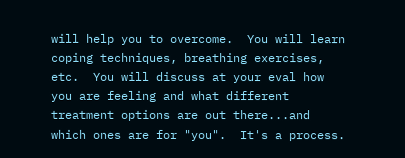will help you to overcome.  You will learn coping techniques, breathing exercises, etc.  You will discuss at your eval how you are feeling and what different treatment options are out there...and which ones are for "you".  It's a process.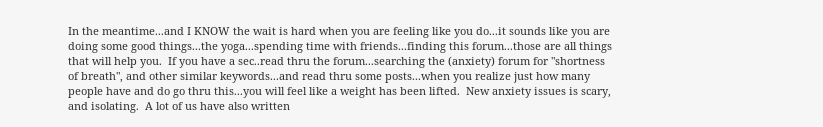In the meantime...and I KNOW the wait is hard when you are feeling like you do...it sounds like you are doing some good things...the yoga...spending time with friends...finding this forum...those are all things that will help you.  If you have a sec..read thru the forum...searching the (anxiety) forum for "shortness of breath", and other similar keywords...and read thru some posts...when you realize just how many people have and do go thru this...you will feel like a weight has been lifted.  New anxiety issues is scary, and isolating.  A lot of us have also written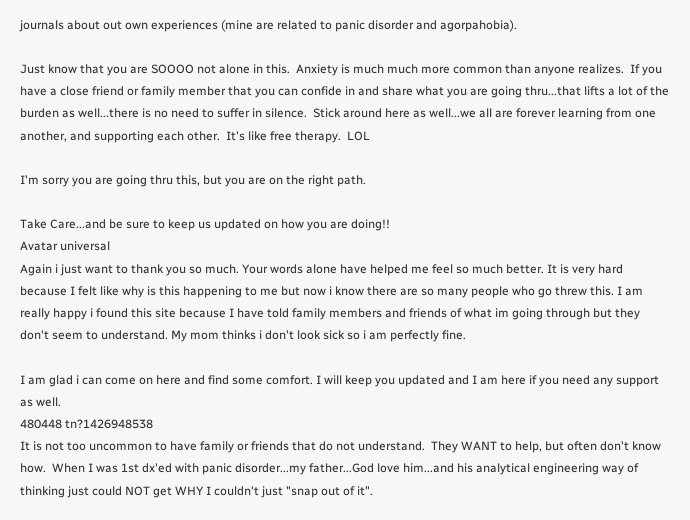journals about out own experiences (mine are related to panic disorder and agorpahobia).

Just know that you are SOOOO not alone in this.  Anxiety is much much more common than anyone realizes.  If you have a close friend or family member that you can confide in and share what you are going thru...that lifts a lot of the burden as well...there is no need to suffer in silence.  Stick around here as well...we all are forever learning from one another, and supporting each other.  It's like free therapy.  LOL

I'm sorry you are going thru this, but you are on the right path.

Take Care...and be sure to keep us updated on how you are doing!!
Avatar universal
Again i just want to thank you so much. Your words alone have helped me feel so much better. It is very hard because I felt like why is this happening to me but now i know there are so many people who go threw this. I am really happy i found this site because I have told family members and friends of what im going through but they don't seem to understand. My mom thinks i don't look sick so i am perfectly fine.

I am glad i can come on here and find some comfort. I will keep you updated and I am here if you need any support as well.
480448 tn?1426948538
It is not too uncommon to have family or friends that do not understand.  They WANT to help, but often don't know how.  When I was 1st dx'ed with panic disorder...my father...God love him...and his analytical engineering way of thinking just could NOT get WHY I couldn't just "snap out of it".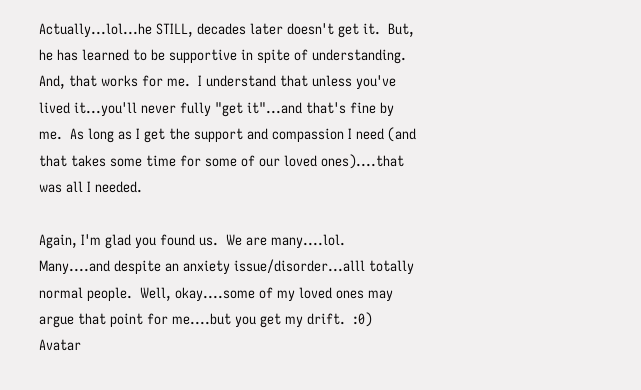Actually...lol...he STILL, decades later doesn't get it.  But, he has learned to be supportive in spite of understanding.  And, that works for me.  I understand that unless you've lived it...you'll never fully "get it"...and that's fine by me.  As long as I get the support and compassion I need (and that takes some time for some of our loved ones)....that was all I needed.

Again, I'm glad you found us.  We are many....lol.  Many....and despite an anxiety issue/disorder...alll totally normal people.  Well, okay....some of my loved ones may argue that point for me....but you get my drift.  :0)
Avatar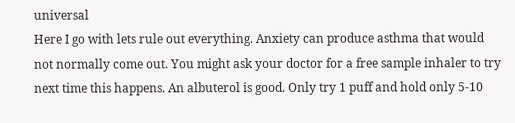universal
Here I go with lets rule out everything. Anxiety can produce asthma that would not normally come out. You might ask your doctor for a free sample inhaler to try next time this happens. An albuterol is good. Only try 1 puff and hold only 5-10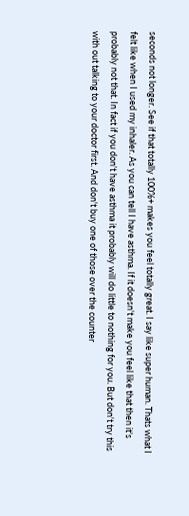seconds not longer. See if that totally 100%+ makes you feel totally great. I say like super human. Thats what I felt like when I used my inhaler. As you can tell I have asthma. If it doesn't make you feel like that then it's probably not that. In fact if you don't have asthma it probably will do little to nothing for you. But don't try this with out talking to your doctor first. And don't buy one of those over the counter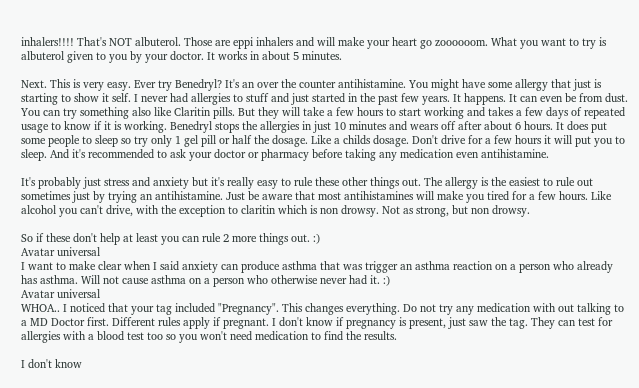inhalers!!!! That's NOT albuterol. Those are eppi inhalers and will make your heart go zoooooom. What you want to try is albuterol given to you by your doctor. It works in about 5 minutes.

Next. This is very easy. Ever try Benedryl? It's an over the counter antihistamine. You might have some allergy that just is starting to show it self. I never had allergies to stuff and just started in the past few years. It happens. It can even be from dust. You can try something also like Claritin pills. But they will take a few hours to start working and takes a few days of repeated usage to know if it is working. Benedryl stops the allergies in just 10 minutes and wears off after about 6 hours. It does put some people to sleep so try only 1 gel pill or half the dosage. Like a childs dosage. Don't drive for a few hours it will put you to sleep. And it's recommended to ask your doctor or pharmacy before taking any medication even antihistamine.

It's probably just stress and anxiety but it's really easy to rule these other things out. The allergy is the easiest to rule out sometimes just by trying an antihistamine. Just be aware that most antihistamines will make you tired for a few hours. Like alcohol you can't drive, with the exception to claritin which is non drowsy. Not as strong, but non drowsy.

So if these don't help at least you can rule 2 more things out. :)
Avatar universal
I want to make clear when I said anxiety can produce asthma that was trigger an asthma reaction on a person who already has asthma. Will not cause asthma on a person who otherwise never had it. :)
Avatar universal
WHOA.. I noticed that your tag included "Pregnancy". This changes everything. Do not try any medication with out talking to a MD Doctor first. Different rules apply if pregnant. I don't know if pregnancy is present, just saw the tag. They can test for allergies with a blood test too so you won't need medication to find the results.

I don't know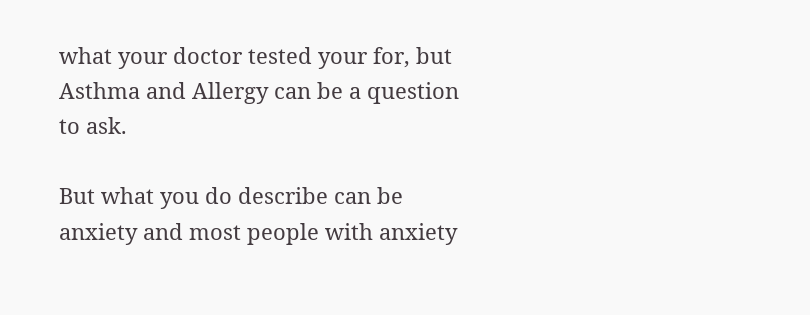what your doctor tested your for, but Asthma and Allergy can be a question to ask.

But what you do describe can be anxiety and most people with anxiety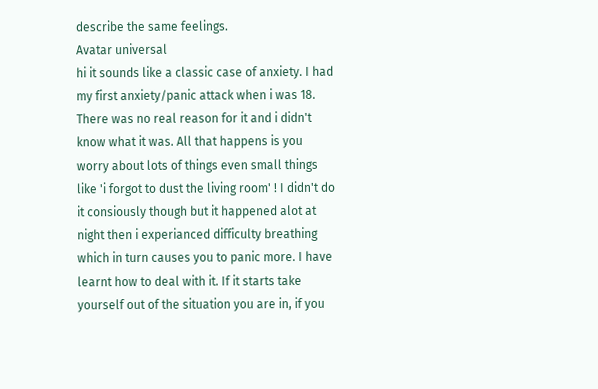describe the same feelings.
Avatar universal
hi it sounds like a classic case of anxiety. I had my first anxiety/panic attack when i was 18. There was no real reason for it and i didn't know what it was. All that happens is you worry about lots of things even small things like 'i forgot to dust the living room' ! I didn't do it consiously though but it happened alot at night then i experianced difficulty breathing which in turn causes you to panic more. I have learnt how to deal with it. If it starts take yourself out of the situation you are in, if you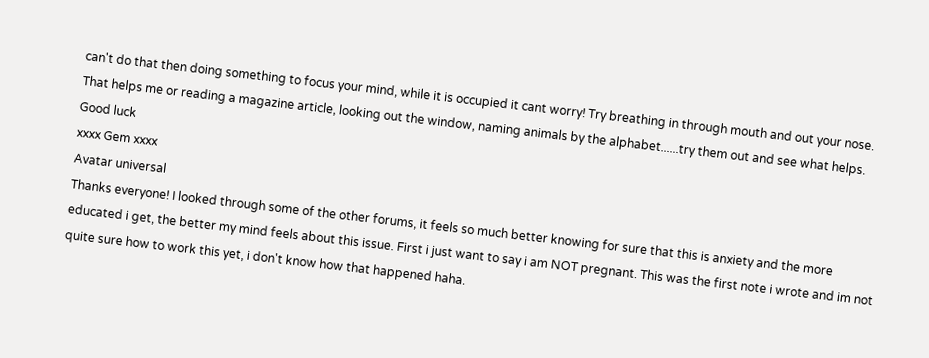can't do that then doing something to focus your mind, while it is occupied it cant worry! Try breathing in through mouth and out your nose. That helps me or reading a magazine article, looking out the window, naming animals by the alphabet......try them out and see what helps. Good luck
xxxx Gem xxxx
Avatar universal
Thanks everyone! I looked through some of the other forums, it feels so much better knowing for sure that this is anxiety and the more educated i get, the better my mind feels about this issue. First i just want to say i am NOT pregnant. This was the first note i wrote and im not quite sure how to work this yet, i don't know how that happened haha.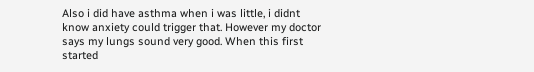Also i did have asthma when i was little, i didnt know anxiety could trigger that. However my doctor says my lungs sound very good. When this first started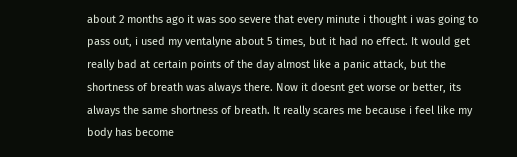about 2 months ago it was soo severe that every minute i thought i was going to pass out, i used my ventalyne about 5 times, but it had no effect. It would get really bad at certain points of the day almost like a panic attack, but the shortness of breath was always there. Now it doesnt get worse or better, its always the same shortness of breath. It really scares me because i feel like my body has become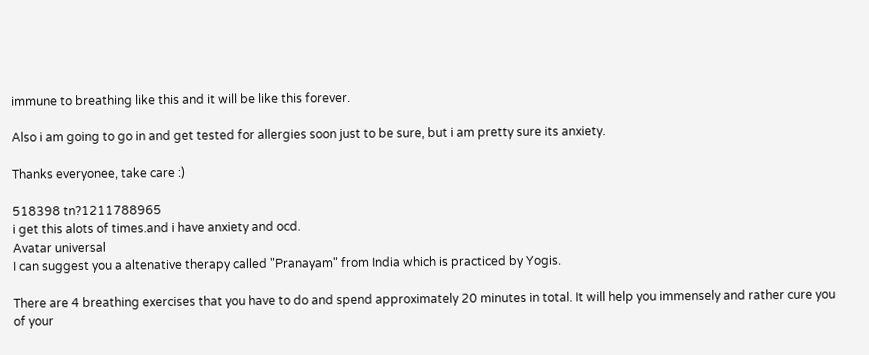immune to breathing like this and it will be like this forever.

Also i am going to go in and get tested for allergies soon just to be sure, but i am pretty sure its anxiety.

Thanks everyonee, take care :)

518398 tn?1211788965
i get this alots of times.and i have anxiety and ocd.
Avatar universal
I can suggest you a altenative therapy called "Pranayam" from India which is practiced by Yogis.

There are 4 breathing exercises that you have to do and spend approximately 20 minutes in total. It will help you immensely and rather cure you of your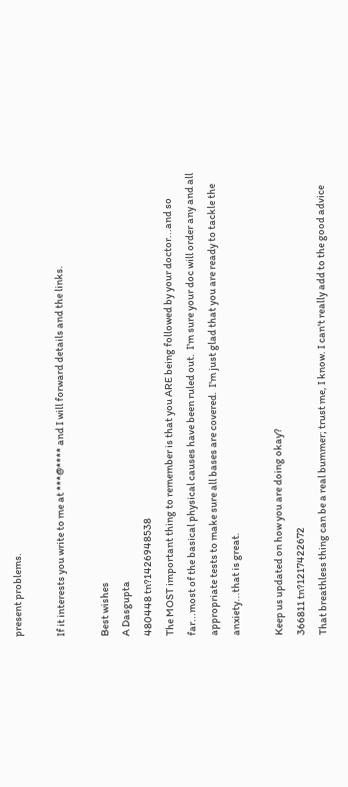present problems.

If it interests you write to me at ***@**** and I will forward details and the links.

Best wishes
A Dasgupta
480448 tn?1426948538
The MOST important thing to remember is that you ARE being followed by your doctor...and so far...most of the basical physical causes have been ruled out.  I'm sure your doc will order any and all appropriate tests to make sure all bases are covered.  I'm just glad that you are ready to tackle the anxiety...that is great.

Keep us updated on how you are doing okay?
366811 tn?1217422672
That breathless thing can be a real bummer; trust me, I know. I can't really add to the good advice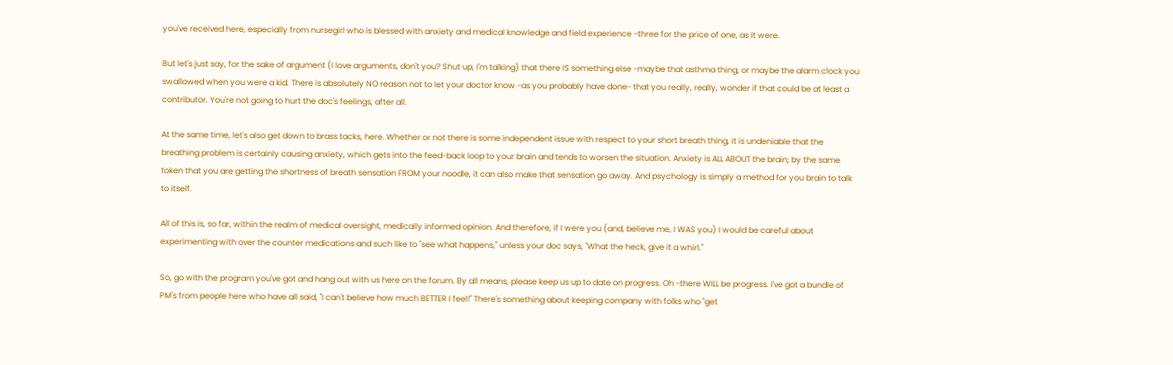you've received here, especially from nursegirl who is blessed with anxiety and medical knowledge and field experience -three for the price of one, as it were.

But let's just say, for the sake of argument (I love arguments, don't you? Shut up, I'm talking) that there IS something else -maybe that asthma thing, or maybe the alarm clock you swallowed when you were a kid. There is absolutely NO reason not to let your doctor know -as you probably have done- that you really, really, wonder if that could be at least a contributor. You're not going to hurt the doc's feelings, after all.

At the same time, let's also get down to brass tacks, here. Whether or not there is some independent issue with respect to your short breath thing, it is undeniable that the breathing problem is certainly causing anxiety, which gets into the feed-back loop to your brain and tends to worsen the situation. Anxiety is ALL ABOUT the brain; by the same token that you are getting the shortness of breath sensation FROM your noodle, it can also make that sensation go away. And psychology is simply a method for you brain to talk to itself.

All of this is, so far, within the realm of medical oversight, medically informed opinion. And therefore, if I were you (and, believe me, I WAS you) I would be careful about experimenting with over the counter medications and such like to "see what happens," unless your doc says, "What the heck, give it a whirl."

So, go with the program you've got and hang out with us here on the forum. By all means, please keep us up to date on progress. Oh -there WILL be progress. I've got a bundle of PM's from people here who have all said, "I can't believe how much BETTER I feel!" There's something about keeping company with folks who "get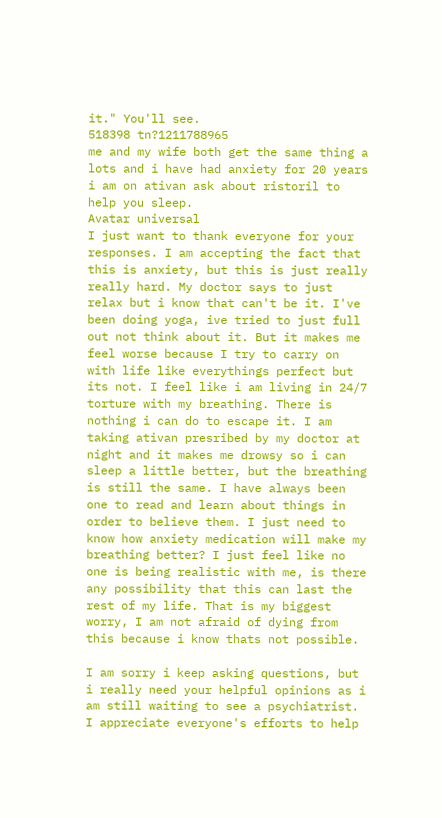it." You'll see.
518398 tn?1211788965
me and my wife both get the same thing a lots and i have had anxiety for 20 years i am on ativan ask about ristoril to help you sleep.
Avatar universal
I just want to thank everyone for your responses. I am accepting the fact that this is anxiety, but this is just really really hard. My doctor says to just relax but i know that can't be it. I've been doing yoga, ive tried to just full out not think about it. But it makes me feel worse because I try to carry on with life like everythings perfect but its not. I feel like i am living in 24/7 torture with my breathing. There is nothing i can do to escape it. I am taking ativan presribed by my doctor at night and it makes me drowsy so i can sleep a little better, but the breathing is still the same. I have always been one to read and learn about things in order to believe them. I just need to know how anxiety medication will make my breathing better? I just feel like no one is being realistic with me, is there any possibility that this can last the rest of my life. That is my biggest worry, I am not afraid of dying from this because i know thats not possible.

I am sorry i keep asking questions, but i really need your helpful opinions as i am still waiting to see a psychiatrist. I appreciate everyone's efforts to help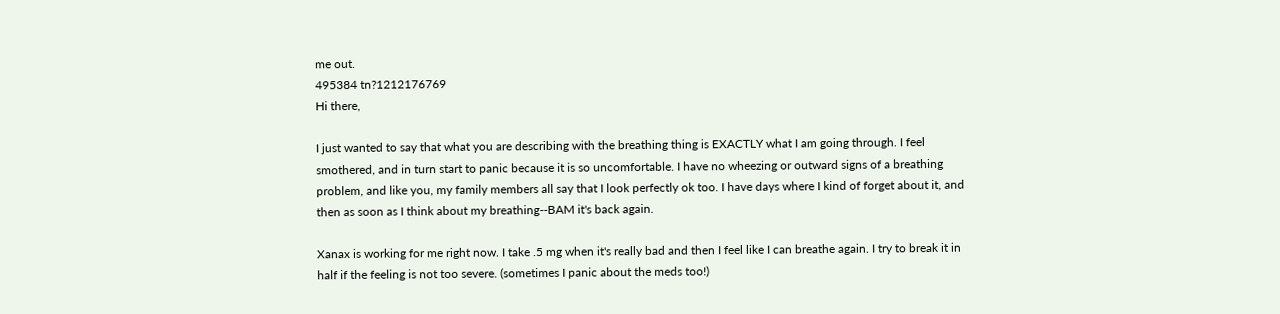me out.
495384 tn?1212176769
Hi there,

I just wanted to say that what you are describing with the breathing thing is EXACTLY what I am going through. I feel smothered, and in turn start to panic because it is so uncomfortable. I have no wheezing or outward signs of a breathing problem, and like you, my family members all say that I look perfectly ok too. I have days where I kind of forget about it, and then as soon as I think about my breathing--BAM it's back again.

Xanax is working for me right now. I take .5 mg when it's really bad and then I feel like I can breathe again. I try to break it in half if the feeling is not too severe. (sometimes I panic about the meds too!)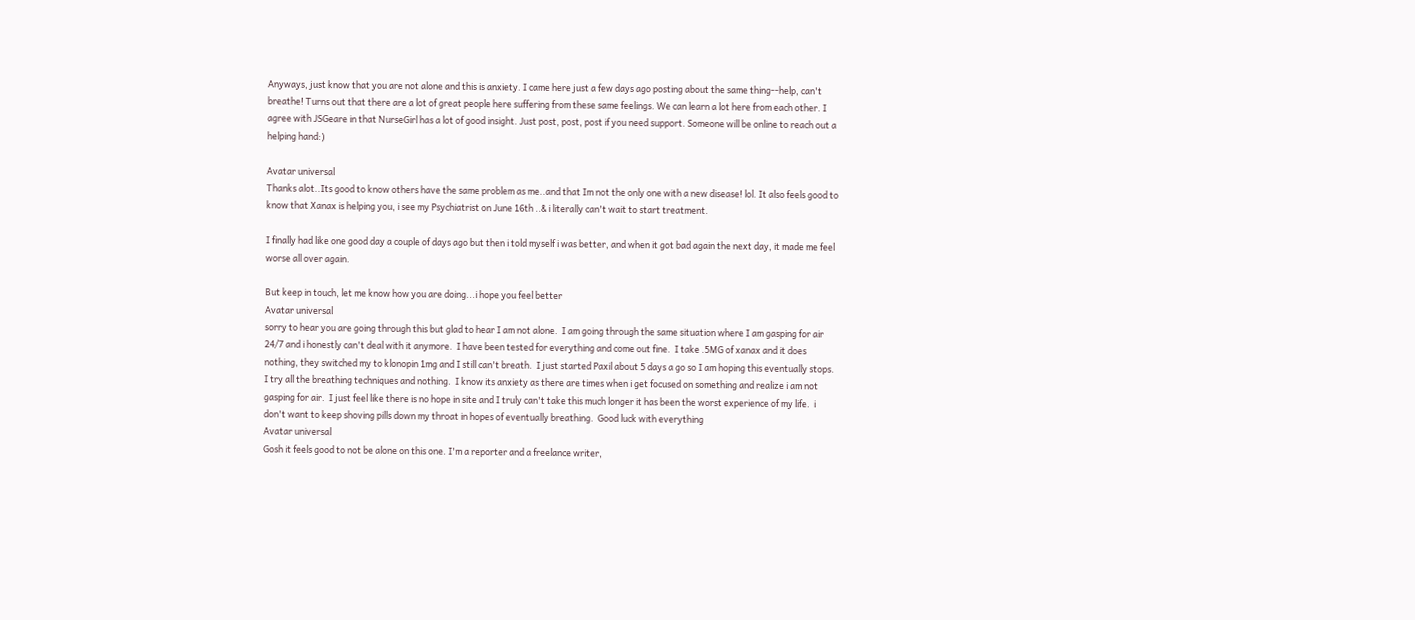Anyways, just know that you are not alone and this is anxiety. I came here just a few days ago posting about the same thing--help, can't breathe! Turns out that there are a lot of great people here suffering from these same feelings. We can learn a lot here from each other. I agree with JSGeare in that NurseGirl has a lot of good insight. Just post, post, post if you need support. Someone will be online to reach out a helping hand:)

Avatar universal
Thanks alot..Its good to know others have the same problem as me..and that Im not the only one with a new disease! lol. It also feels good to know that Xanax is helping you, i see my Psychiatrist on June 16th ..& i literally can't wait to start treatment.

I finally had like one good day a couple of days ago but then i told myself i was better, and when it got bad again the next day, it made me feel worse all over again.

But keep in touch, let me know how you are doing...i hope you feel better
Avatar universal
sorry to hear you are going through this but glad to hear I am not alone.  I am going through the same situation where I am gasping for air 24/7 and i honestly can't deal with it anymore.  I have been tested for everything and come out fine.  I take .5MG of xanax and it does nothing, they switched my to klonopin 1mg and I still can't breath.  I just started Paxil about 5 days a go so I am hoping this eventually stops.  I try all the breathing techniques and nothing.  I know its anxiety as there are times when i get focused on something and realize i am not gasping for air.  I just feel like there is no hope in site and I truly can't take this much longer it has been the worst experience of my life.  i don't want to keep shoving pills down my throat in hopes of eventually breathing.  Good luck with everything
Avatar universal
Gosh it feels good to not be alone on this one. I'm a reporter and a freelance writer,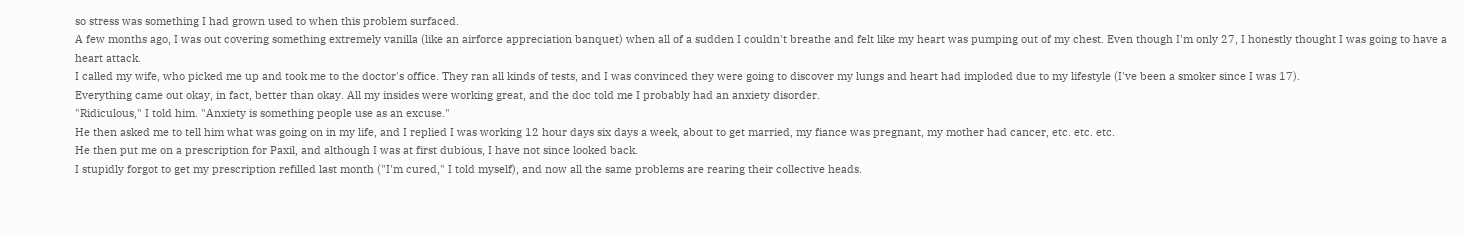so stress was something I had grown used to when this problem surfaced.
A few months ago, I was out covering something extremely vanilla (like an airforce appreciation banquet) when all of a sudden I couldn't breathe and felt like my heart was pumping out of my chest. Even though I'm only 27, I honestly thought I was going to have a heart attack.
I called my wife, who picked me up and took me to the doctor's office. They ran all kinds of tests, and I was convinced they were going to discover my lungs and heart had imploded due to my lifestyle (I've been a smoker since I was 17).
Everything came out okay, in fact, better than okay. All my insides were working great, and the doc told me I probably had an anxiety disorder.
"Ridiculous," I told him. "Anxiety is something people use as an excuse."
He then asked me to tell him what was going on in my life, and I replied I was working 12 hour days six days a week, about to get married, my fiance was pregnant, my mother had cancer, etc. etc. etc.
He then put me on a prescription for Paxil, and although I was at first dubious, I have not since looked back.
I stupidly forgot to get my prescription refilled last month ("I'm cured," I told myself), and now all the same problems are rearing their collective heads.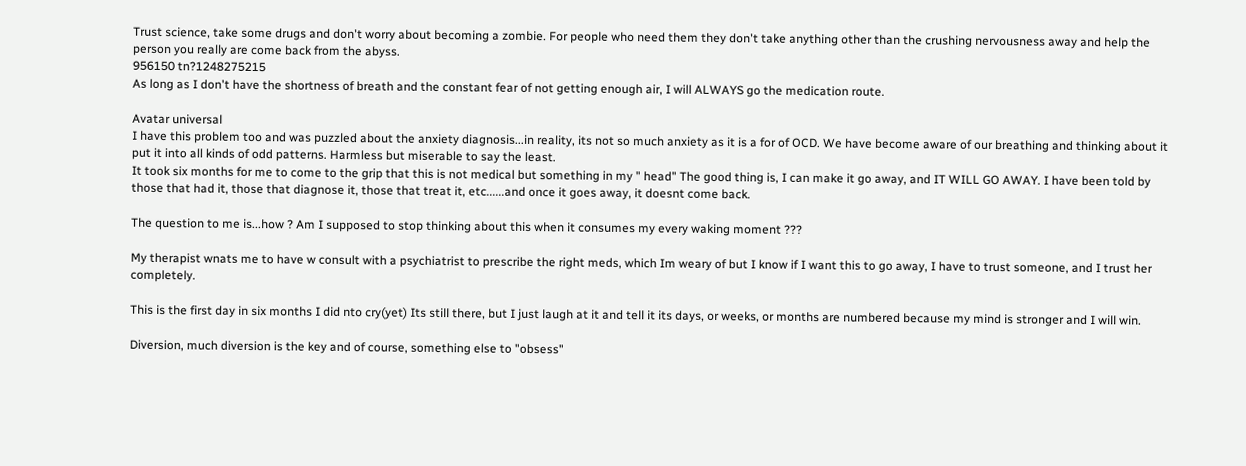Trust science, take some drugs and don't worry about becoming a zombie. For people who need them they don't take anything other than the crushing nervousness away and help the person you really are come back from the abyss.
956150 tn?1248275215
As long as I don't have the shortness of breath and the constant fear of not getting enough air, I will ALWAYS go the medication route.

Avatar universal
I have this problem too and was puzzled about the anxiety diagnosis...in reality, its not so much anxiety as it is a for of OCD. We have become aware of our breathing and thinking about it put it into all kinds of odd patterns. Harmless but miserable to say the least.
It took six months for me to come to the grip that this is not medical but something in my " head" The good thing is, I can make it go away, and IT WILL GO AWAY. I have been told by those that had it, those that diagnose it, those that treat it, etc......and once it goes away, it doesnt come back.

The question to me is...how ? Am I supposed to stop thinking about this when it consumes my every waking moment ???

My therapist wnats me to have w consult with a psychiatrist to prescribe the right meds, which Im weary of but I know if I want this to go away, I have to trust someone, and I trust her completely.

This is the first day in six months I did nto cry(yet) Its still there, but I just laugh at it and tell it its days, or weeks, or months are numbered because my mind is stronger and I will win.

Diversion, much diversion is the key and of course, something else to "obsess"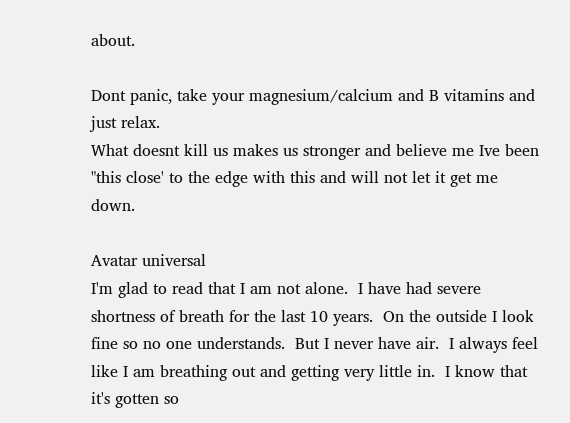about.

Dont panic, take your magnesium/calcium and B vitamins and just relax.
What doesnt kill us makes us stronger and believe me Ive been "this close' to the edge with this and will not let it get me down.

Avatar universal
I'm glad to read that I am not alone.  I have had severe shortness of breath for the last 10 years.  On the outside I look fine so no one understands.  But I never have air.  I always feel like I am breathing out and getting very little in.  I know that it's gotten so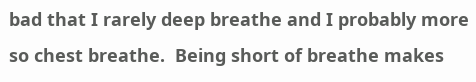bad that I rarely deep breathe and I probably more so chest breathe.  Being short of breathe makes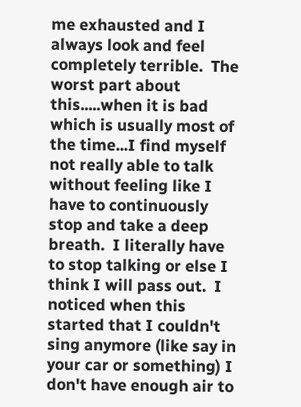me exhausted and I always look and feel completely terrible.  The worst part about this.....when it is bad which is usually most of the time...I find myself not really able to talk without feeling like I have to continuously stop and take a deep breath.  I literally have to stop talking or else I think I will pass out.  I noticed when this started that I couldn't sing anymore (like say in your car or something) I don't have enough air to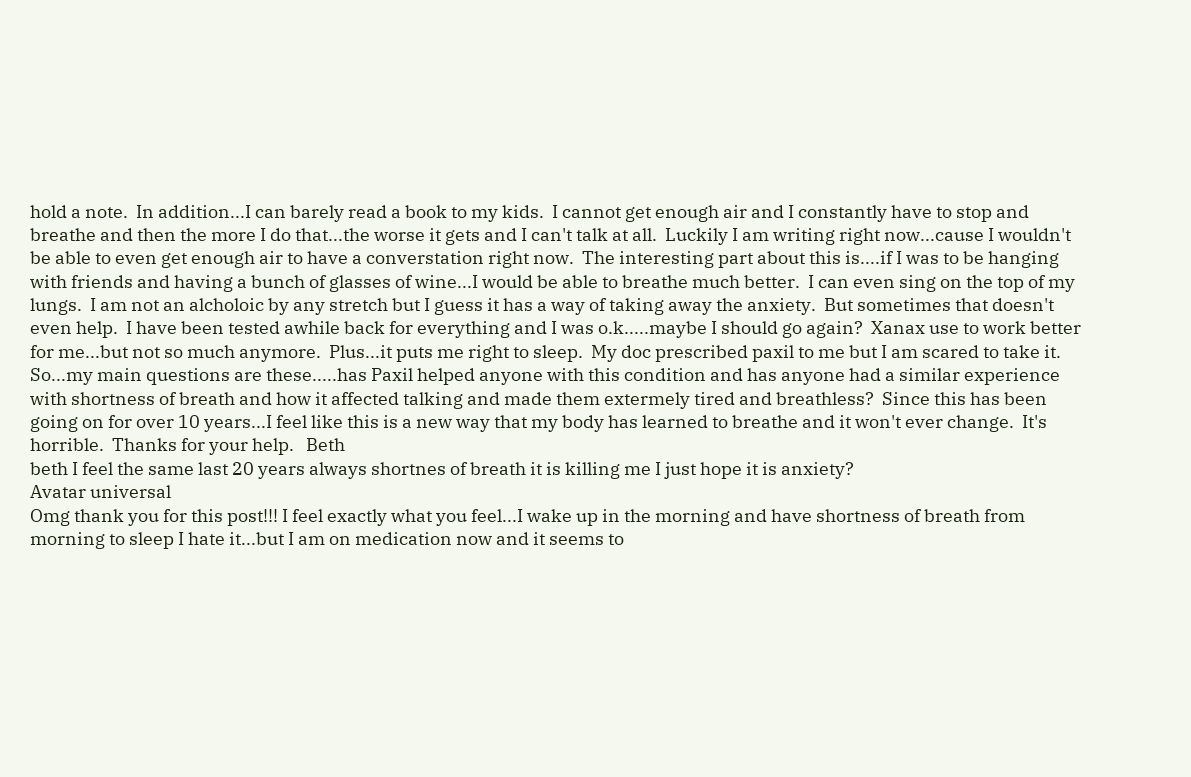hold a note.  In addition...I can barely read a book to my kids.  I cannot get enough air and I constantly have to stop and breathe and then the more I do that...the worse it gets and I can't talk at all.  Luckily I am writing right now...cause I wouldn't be able to even get enough air to have a converstation right now.  The interesting part about this is....if I was to be hanging with friends and having a bunch of glasses of wine...I would be able to breathe much better.  I can even sing on the top of my lungs.  I am not an alcholoic by any stretch but I guess it has a way of taking away the anxiety.  But sometimes that doesn't even help.  I have been tested awhile back for everything and I was o.k.....maybe I should go again?  Xanax use to work better for me...but not so much anymore.  Plus...it puts me right to sleep.  My doc prescribed paxil to me but I am scared to take it.  So...my main questions are these.....has Paxil helped anyone with this condition and has anyone had a similar experience with shortness of breath and how it affected talking and made them extermely tired and breathless?  Since this has been going on for over 10 years...I feel like this is a new way that my body has learned to breathe and it won't ever change.  It's horrible.  Thanks for your help.   Beth
beth I feel the same last 20 years always shortnes of breath it is killing me I just hope it is anxiety?
Avatar universal
Omg thank you for this post!!! I feel exactly what you feel...I wake up in the morning and have shortness of breath from morning to sleep I hate it...but I am on medication now and it seems to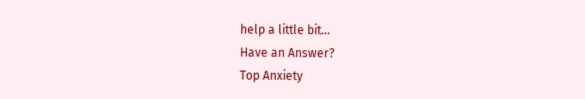help a little bit...
Have an Answer?
Top Anxiety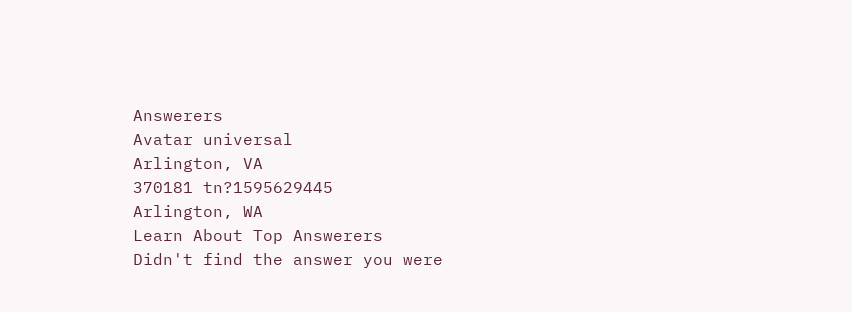Answerers
Avatar universal
Arlington, VA
370181 tn?1595629445
Arlington, WA
Learn About Top Answerers
Didn't find the answer you were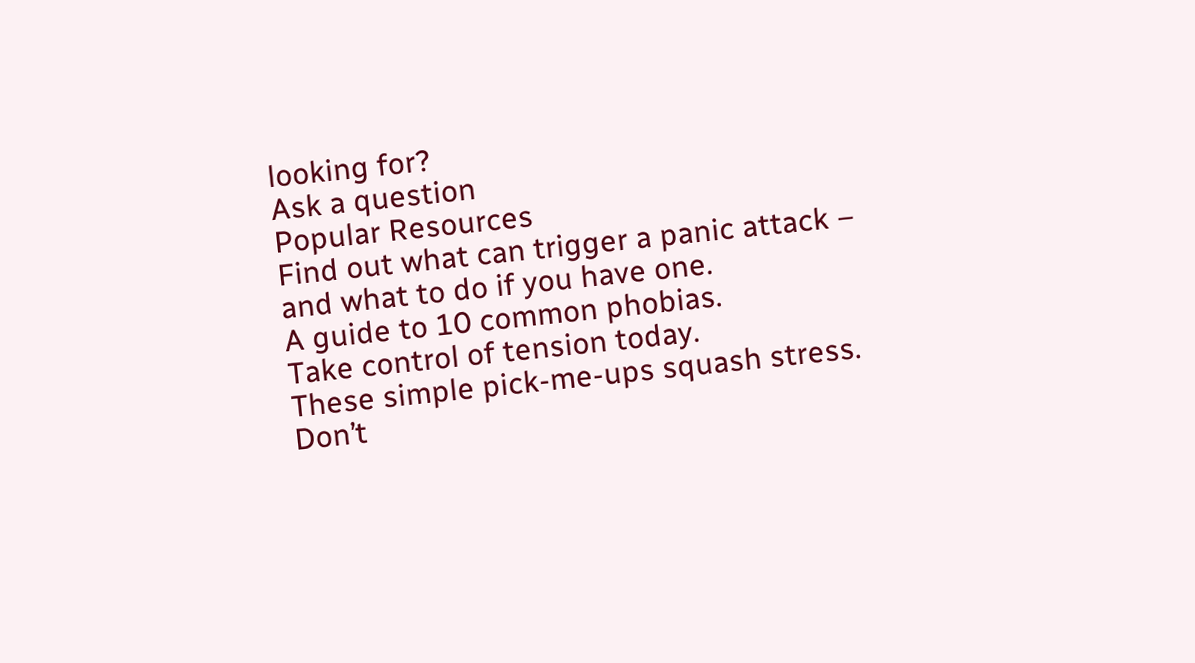looking for?
Ask a question
Popular Resources
Find out what can trigger a panic attack – and what to do if you have one.
A guide to 10 common phobias.
Take control of tension today.
These simple pick-me-ups squash stress.
Don’t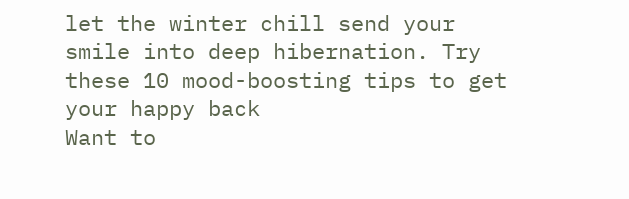let the winter chill send your smile into deep hibernation. Try these 10 mood-boosting tips to get your happy back
Want to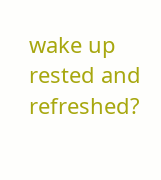wake up rested and refreshed?